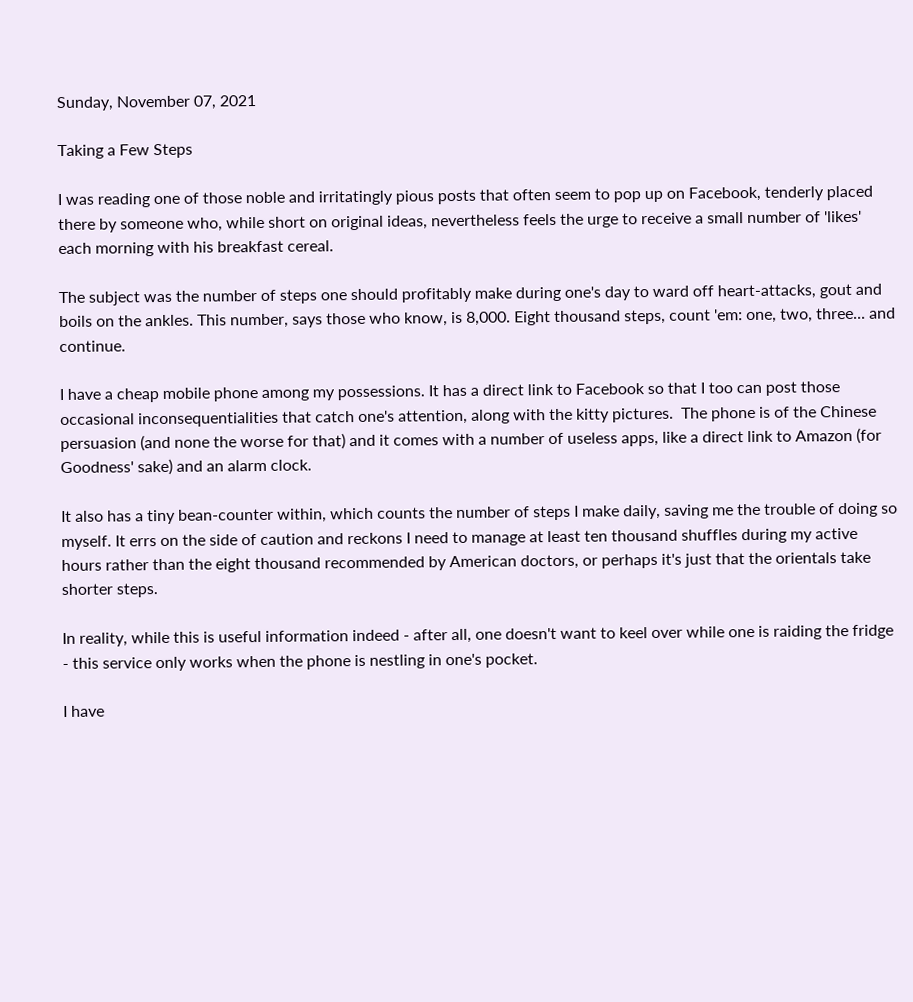Sunday, November 07, 2021

Taking a Few Steps

I was reading one of those noble and irritatingly pious posts that often seem to pop up on Facebook, tenderly placed there by someone who, while short on original ideas, nevertheless feels the urge to receive a small number of 'likes' each morning with his breakfast cereal.

The subject was the number of steps one should profitably make during one's day to ward off heart-attacks, gout and boils on the ankles. This number, says those who know, is 8,000. Eight thousand steps, count 'em: one, two, three... and continue.

I have a cheap mobile phone among my possessions. It has a direct link to Facebook so that I too can post those occasional inconsequentialities that catch one's attention, along with the kitty pictures.  The phone is of the Chinese persuasion (and none the worse for that) and it comes with a number of useless apps, like a direct link to Amazon (for Goodness' sake) and an alarm clock.

It also has a tiny bean-counter within, which counts the number of steps I make daily, saving me the trouble of doing so myself. It errs on the side of caution and reckons I need to manage at least ten thousand shuffles during my active hours rather than the eight thousand recommended by American doctors, or perhaps it's just that the orientals take shorter steps.

In reality, while this is useful information indeed - after all, one doesn't want to keel over while one is raiding the fridge - this service only works when the phone is nestling in one's pocket.

I have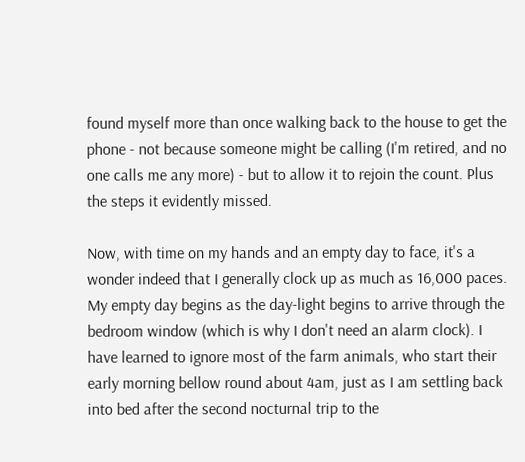found myself more than once walking back to the house to get the phone - not because someone might be calling (I'm retired, and no one calls me any more) - but to allow it to rejoin the count. Plus the steps it evidently missed.

Now, with time on my hands and an empty day to face, it's a wonder indeed that I generally clock up as much as 16,000 paces. My empty day begins as the day-light begins to arrive through the bedroom window (which is why I don't need an alarm clock). I have learned to ignore most of the farm animals, who start their early morning bellow round about 4am, just as I am settling back into bed after the second nocturnal trip to the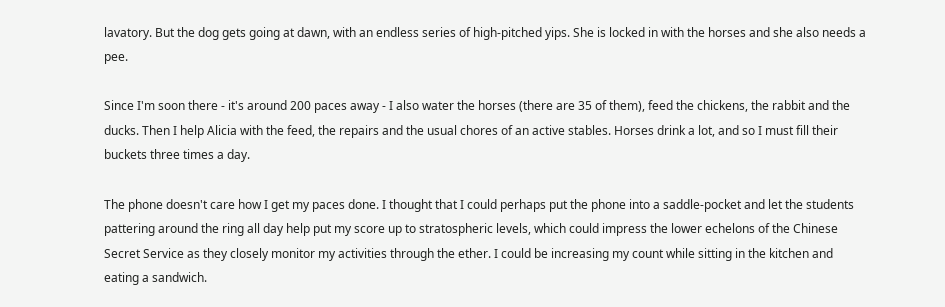lavatory. But the dog gets going at dawn, with an endless series of high-pitched yips. She is locked in with the horses and she also needs a pee.

Since I'm soon there - it's around 200 paces away - I also water the horses (there are 35 of them), feed the chickens, the rabbit and the ducks. Then I help Alicia with the feed, the repairs and the usual chores of an active stables. Horses drink a lot, and so I must fill their buckets three times a day.

The phone doesn't care how I get my paces done. I thought that I could perhaps put the phone into a saddle-pocket and let the students pattering around the ring all day help put my score up to stratospheric levels, which could impress the lower echelons of the Chinese Secret Service as they closely monitor my activities through the ether. I could be increasing my count while sitting in the kitchen and eating a sandwich.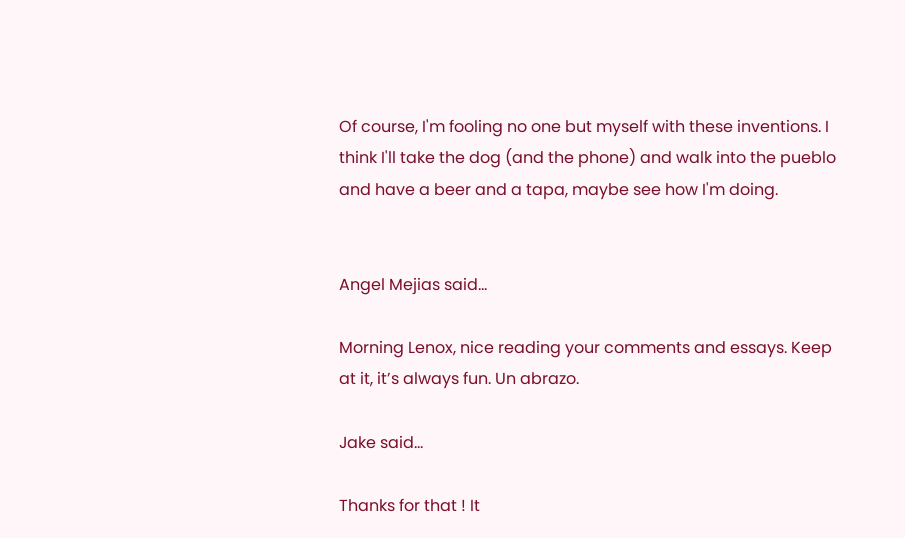Of course, I'm fooling no one but myself with these inventions. I think I'll take the dog (and the phone) and walk into the pueblo and have a beer and a tapa, maybe see how I'm doing.


Angel Mejias said...

Morning Lenox, nice reading your comments and essays. Keep at it, it’s always fun. Un abrazo.

Jake said...

Thanks for that ! It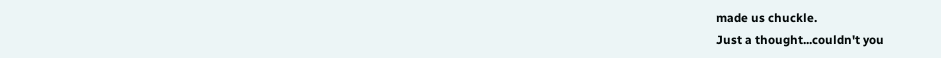made us chuckle.
Just a thought...couldn't you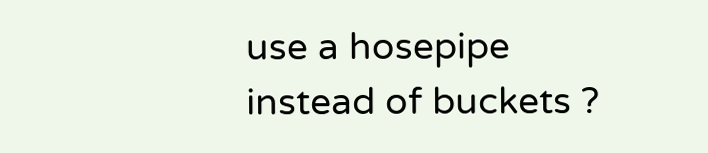use a hosepipe instead of buckets ?